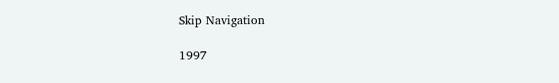Skip Navigation

1997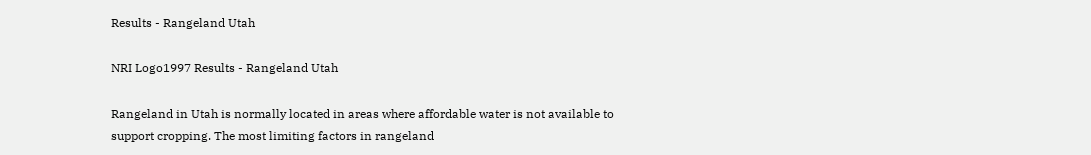Results - Rangeland Utah

NRI Logo1997 Results - Rangeland Utah

Rangeland in Utah is normally located in areas where affordable water is not available to support cropping. The most limiting factors in rangeland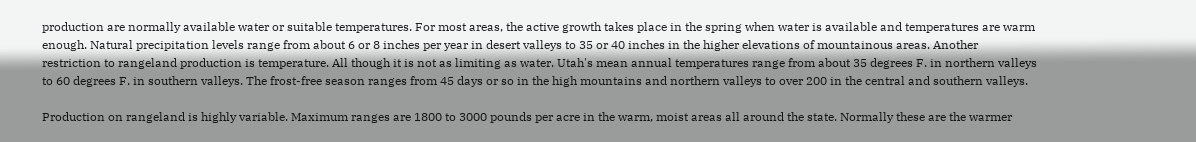production are normally available water or suitable temperatures. For most areas, the active growth takes place in the spring when water is available and temperatures are warm enough. Natural precipitation levels range from about 6 or 8 inches per year in desert valleys to 35 or 40 inches in the higher elevations of mountainous areas. Another restriction to rangeland production is temperature. All though it is not as limiting as water. Utah's mean annual temperatures range from about 35 degrees F. in northern valleys to 60 degrees F. in southern valleys. The frost-free season ranges from 45 days or so in the high mountains and northern valleys to over 200 in the central and southern valleys.

Production on rangeland is highly variable. Maximum ranges are 1800 to 3000 pounds per acre in the warm, moist areas all around the state. Normally these are the warmer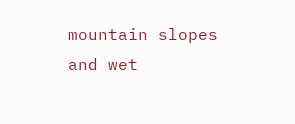mountain slopes and wet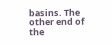basins. The other end of the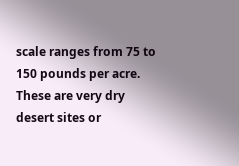scale ranges from 75 to 150 pounds per acre. These are very dry desert sites or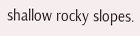shallow rocky slopes.